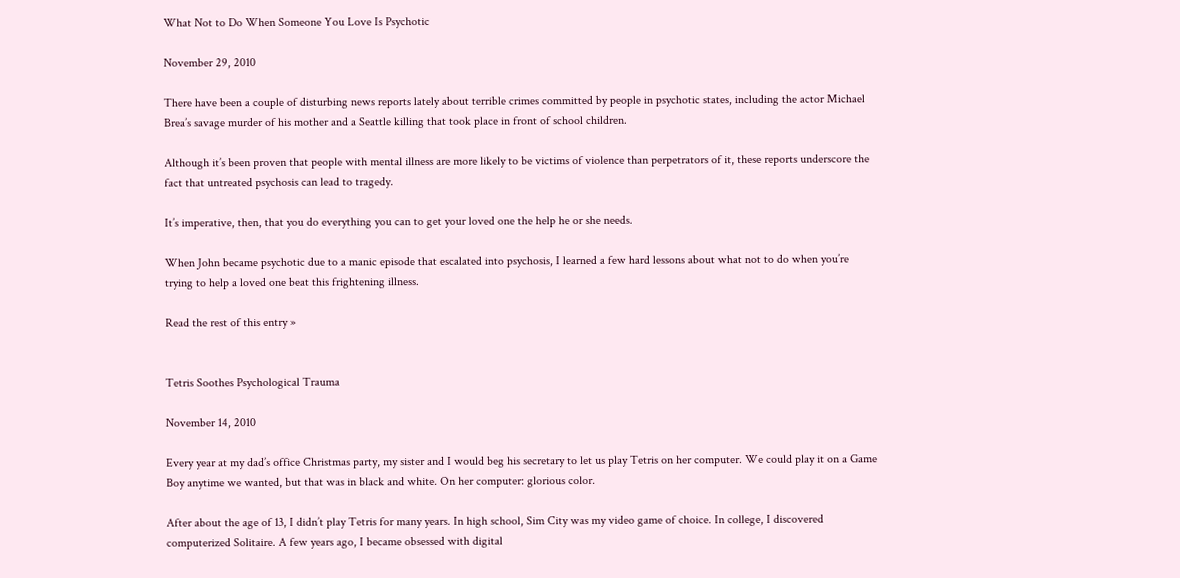What Not to Do When Someone You Love Is Psychotic

November 29, 2010

There have been a couple of disturbing news reports lately about terrible crimes committed by people in psychotic states, including the actor Michael Brea’s savage murder of his mother and a Seattle killing that took place in front of school children.

Although it’s been proven that people with mental illness are more likely to be victims of violence than perpetrators of it, these reports underscore the fact that untreated psychosis can lead to tragedy.

It’s imperative, then, that you do everything you can to get your loved one the help he or she needs.

When John became psychotic due to a manic episode that escalated into psychosis, I learned a few hard lessons about what not to do when you’re trying to help a loved one beat this frightening illness.

Read the rest of this entry »


Tetris Soothes Psychological Trauma

November 14, 2010

Every year at my dad’s office Christmas party, my sister and I would beg his secretary to let us play Tetris on her computer. We could play it on a Game Boy anytime we wanted, but that was in black and white. On her computer: glorious color.

After about the age of 13, I didn’t play Tetris for many years. In high school, Sim City was my video game of choice. In college, I discovered computerized Solitaire. A few years ago, I became obsessed with digital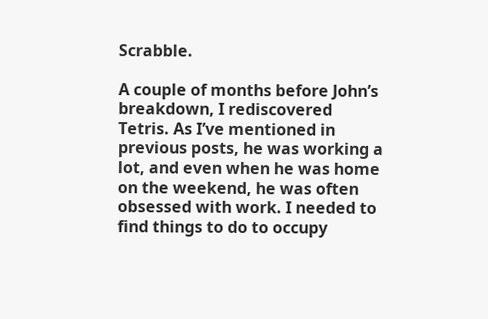Scrabble.

A couple of months before John’s breakdown, I rediscovered Tetris. As I’ve mentioned in previous posts, he was working a lot, and even when he was home on the weekend, he was often obsessed with work. I needed to find things to do to occupy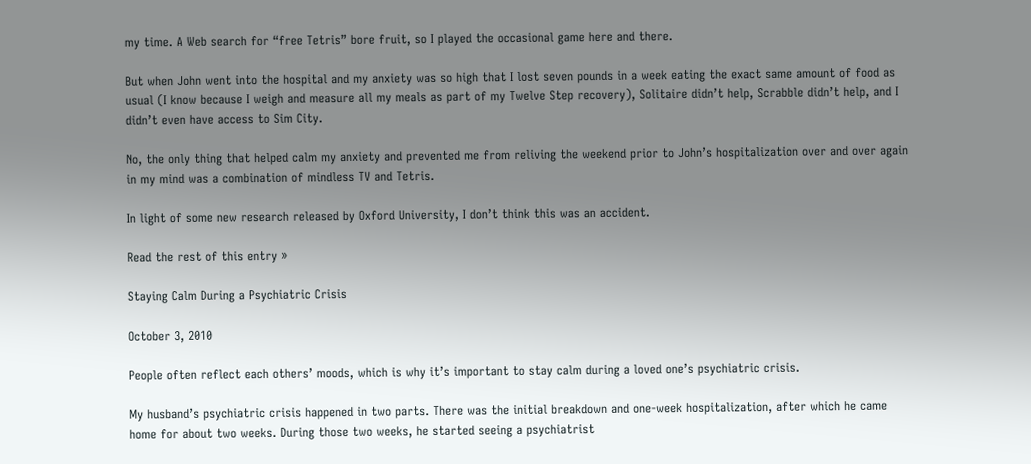my time. A Web search for “free Tetris” bore fruit, so I played the occasional game here and there.

But when John went into the hospital and my anxiety was so high that I lost seven pounds in a week eating the exact same amount of food as usual (I know because I weigh and measure all my meals as part of my Twelve Step recovery), Solitaire didn’t help, Scrabble didn’t help, and I didn’t even have access to Sim City.

No, the only thing that helped calm my anxiety and prevented me from reliving the weekend prior to John’s hospitalization over and over again in my mind was a combination of mindless TV and Tetris.

In light of some new research released by Oxford University, I don’t think this was an accident.

Read the rest of this entry »

Staying Calm During a Psychiatric Crisis

October 3, 2010

People often reflect each others’ moods, which is why it’s important to stay calm during a loved one’s psychiatric crisis.

My husband’s psychiatric crisis happened in two parts. There was the initial breakdown and one-week hospitalization, after which he came home for about two weeks. During those two weeks, he started seeing a psychiatrist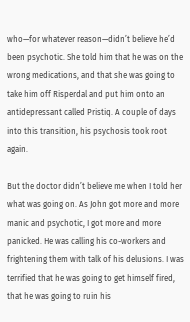who—for whatever reason—didn’t believe he’d been psychotic. She told him that he was on the wrong medications, and that she was going to take him off Risperdal and put him onto an antidepressant called Pristiq. A couple of days into this transition, his psychosis took root again.

But the doctor didn’t believe me when I told her what was going on. As John got more and more manic and psychotic, I got more and more panicked. He was calling his co-workers and frightening them with talk of his delusions. I was terrified that he was going to get himself fired, that he was going to ruin his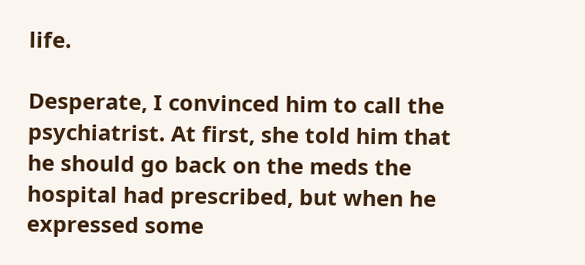life.

Desperate, I convinced him to call the psychiatrist. At first, she told him that he should go back on the meds the hospital had prescribed, but when he expressed some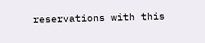reservations with this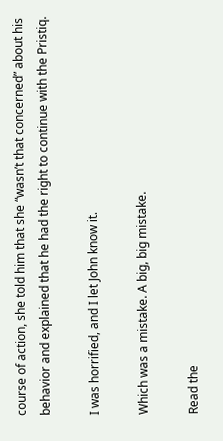course of action, she told him that she “wasn’t that concerned” about his behavior and explained that he had the right to continue with the Pristiq.

I was horrified, and I let John know it.

Which was a mistake. A big, big mistake.

Read the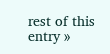rest of this entry »